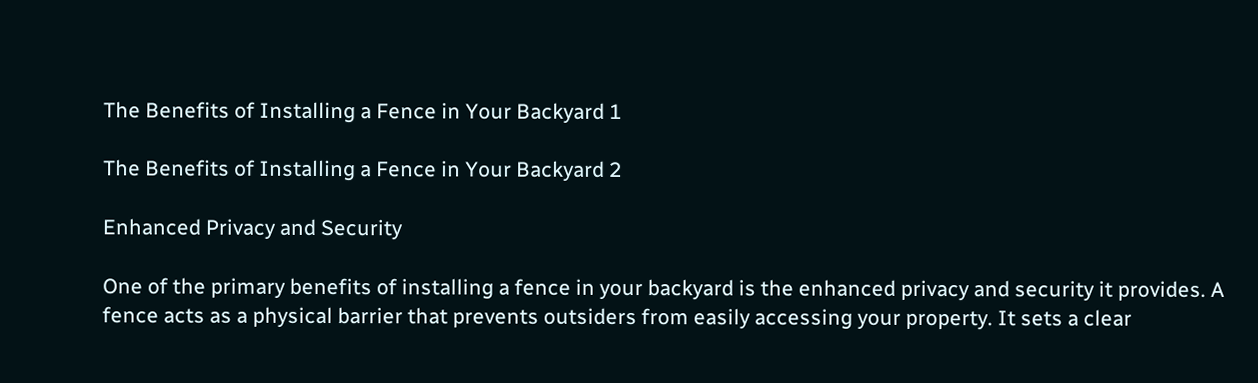The Benefits of Installing a Fence in Your Backyard 1

The Benefits of Installing a Fence in Your Backyard 2

Enhanced Privacy and Security

One of the primary benefits of installing a fence in your backyard is the enhanced privacy and security it provides. A fence acts as a physical barrier that prevents outsiders from easily accessing your property. It sets a clear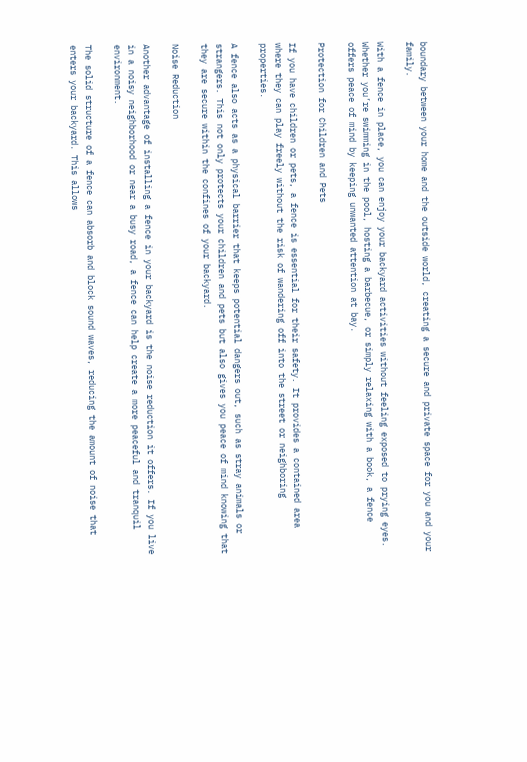boundary between your home and the outside world, creating a secure and private space for you and your family.

With a fence in place, you can enjoy your backyard activities without feeling exposed to prying eyes. Whether you’re swimming in the pool, hosting a barbecue, or simply relaxing with a book, a fence offers peace of mind by keeping unwanted attention at bay.

Protection for Children and Pets

If you have children or pets, a fence is essential for their safety. It provides a contained area where they can play freely without the risk of wandering off into the street or neighboring properties.

A fence also acts as a physical barrier that keeps potential dangers out, such as stray animals or strangers. This not only protects your children and pets but also gives you peace of mind knowing that they are secure within the confines of your backyard.

Noise Reduction

Another advantage of installing a fence in your backyard is the noise reduction it offers. If you live in a noisy neighborhood or near a busy road, a fence can help create a more peaceful and tranquil environment.

The solid structure of a fence can absorb and block sound waves, reducing the amount of noise that enters your backyard. This allows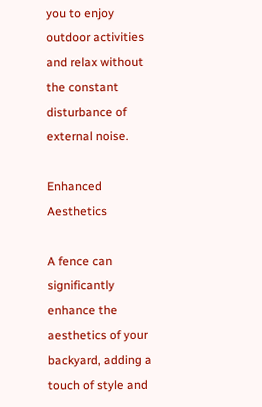you to enjoy outdoor activities and relax without the constant disturbance of external noise.

Enhanced Aesthetics

A fence can significantly enhance the aesthetics of your backyard, adding a touch of style and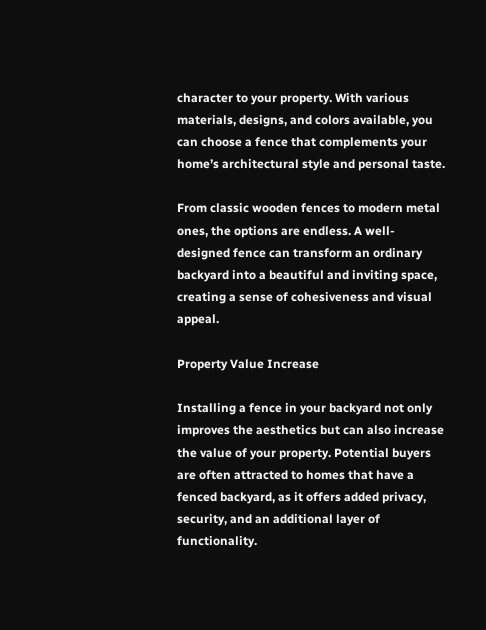character to your property. With various materials, designs, and colors available, you can choose a fence that complements your home’s architectural style and personal taste.

From classic wooden fences to modern metal ones, the options are endless. A well-designed fence can transform an ordinary backyard into a beautiful and inviting space, creating a sense of cohesiveness and visual appeal.

Property Value Increase

Installing a fence in your backyard not only improves the aesthetics but can also increase the value of your property. Potential buyers are often attracted to homes that have a fenced backyard, as it offers added privacy, security, and an additional layer of functionality.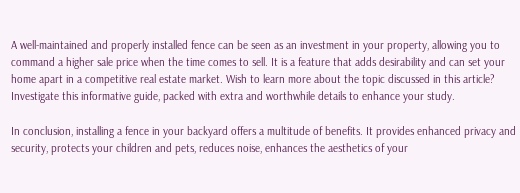A well-maintained and properly installed fence can be seen as an investment in your property, allowing you to command a higher sale price when the time comes to sell. It is a feature that adds desirability and can set your home apart in a competitive real estate market. Wish to learn more about the topic discussed in this article? Investigate this informative guide, packed with extra and worthwhile details to enhance your study.

In conclusion, installing a fence in your backyard offers a multitude of benefits. It provides enhanced privacy and security, protects your children and pets, reduces noise, enhances the aesthetics of your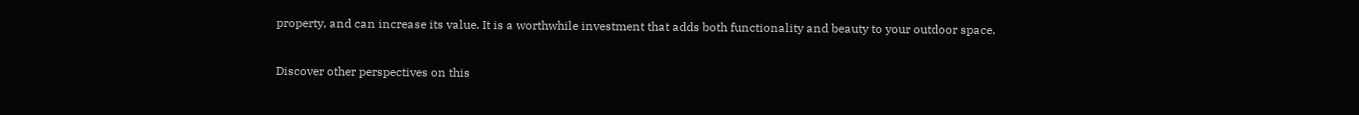property, and can increase its value. It is a worthwhile investment that adds both functionality and beauty to your outdoor space.

Discover other perspectives on this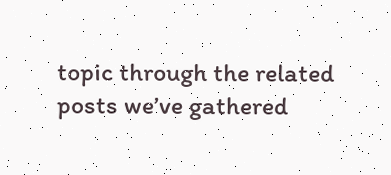topic through the related posts we’ve gathered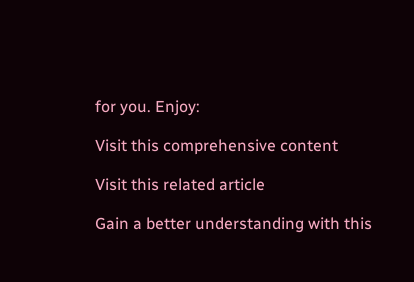for you. Enjoy:

Visit this comprehensive content

Visit this related article

Gain a better understanding with this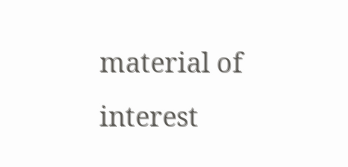material of interest